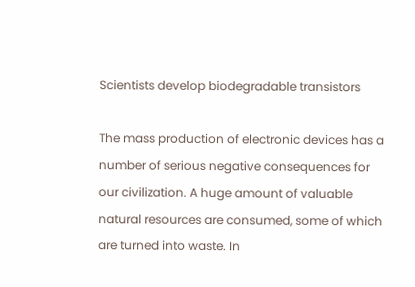Scientists develop biodegradable transistors

The mass production of electronic devices has a number of serious negative consequences for our civilization. A huge amount of valuable natural resources are consumed, some of which are turned into waste. In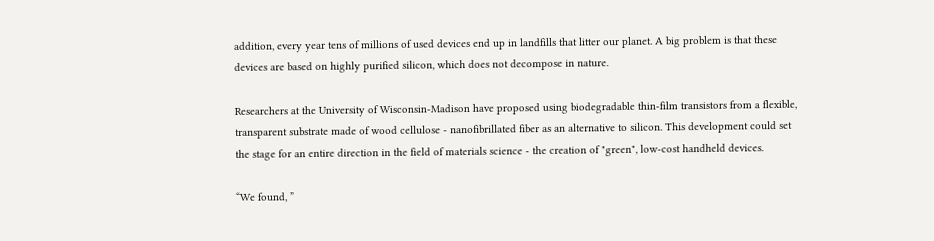addition, every year tens of millions of used devices end up in landfills that litter our planet. A big problem is that these devices are based on highly purified silicon, which does not decompose in nature.

Researchers at the University of Wisconsin-Madison have proposed using biodegradable thin-film transistors from a flexible, transparent substrate made of wood cellulose - nanofibrillated fiber as an alternative to silicon. This development could set the stage for an entire direction in the field of materials science - the creation of "green", low-cost handheld devices.

“We found, ”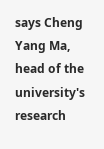says Cheng Yang Ma, head of the university's research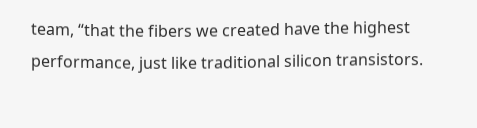team, “that the fibers we created have the highest performance, just like traditional silicon transistors.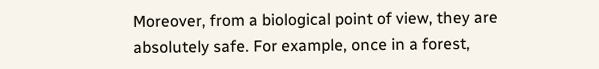Moreover, from a biological point of view, they are absolutely safe. For example, once in a forest,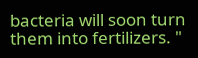bacteria will soon turn them into fertilizers. "